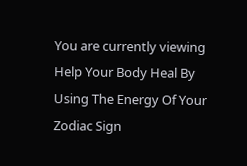You are currently viewing Help Your Body Heal By Using The Energy Of Your Zodiac Sign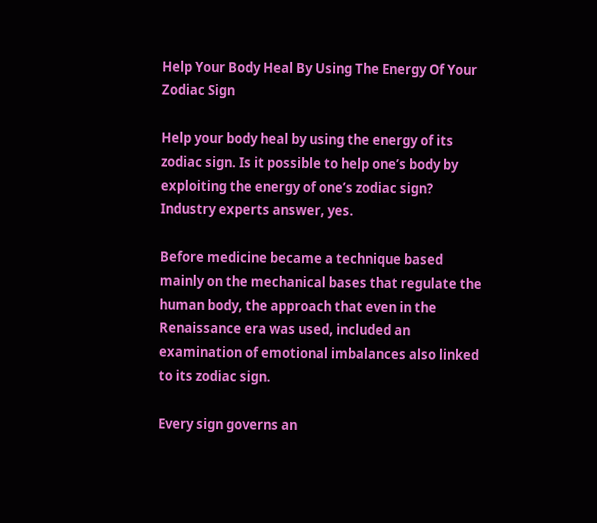Help Your Body Heal By Using The Energy Of Your Zodiac Sign

Help your body heal by using the energy of its zodiac sign. Is it possible to help one’s body by exploiting the energy of one’s zodiac sign? Industry experts answer, yes.

Before medicine became a technique based mainly on the mechanical bases that regulate the human body, the approach that even in the Renaissance era was used, included an examination of emotional imbalances also linked to its zodiac sign.

Every sign governs an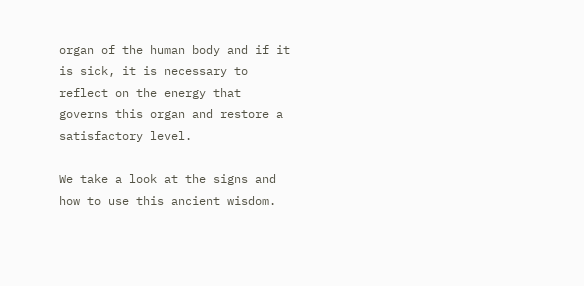organ of the human body and if it is sick, it is necessary to reflect on the energy that governs this organ and restore a satisfactory level.

We take a look at the signs and how to use this ancient wisdom.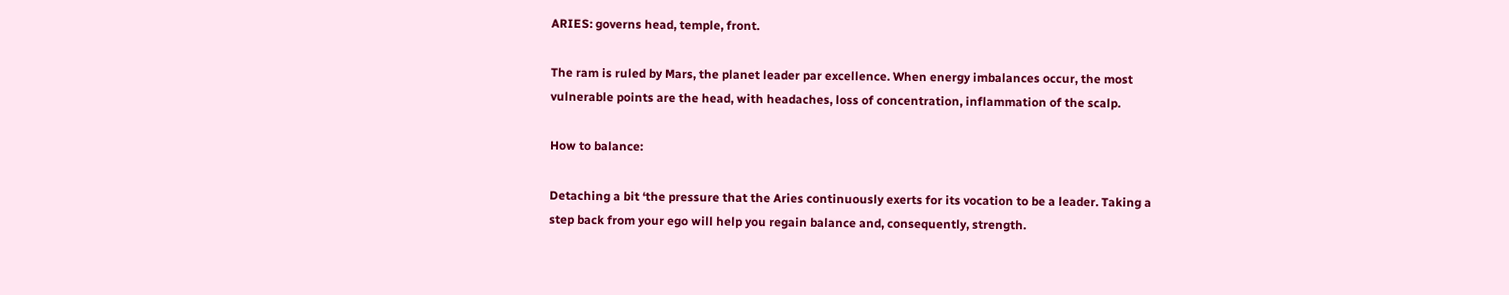ARIES: governs head, temple, front.

The ram is ruled by Mars, the planet leader par excellence. When energy imbalances occur, the most vulnerable points are the head, with headaches, loss of concentration, inflammation of the scalp.

How to balance:

Detaching a bit ‘the pressure that the Aries continuously exerts for its vocation to be a leader. Taking a step back from your ego will help you regain balance and, consequently, strength.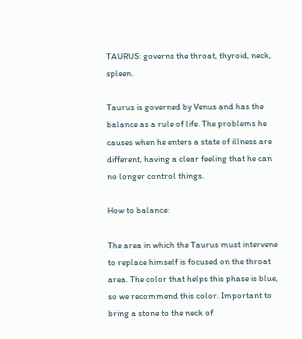TAURUS: governs the throat, thyroid, neck, spleen.

Taurus is governed by Venus and has the balance as a rule of life. The problems he causes when he enters a state of illness are different, having a clear feeling that he can no longer control things.

How to balance:

The area in which the Taurus must intervene to replace himself is focused on the throat area. The color that helps this phase is blue, so we recommend this color. Important to bring a stone to the neck of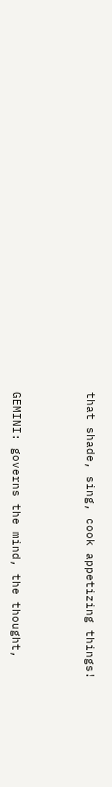that shade, sing, cook appetizing things!



GEMINI: governs the mind, the thought,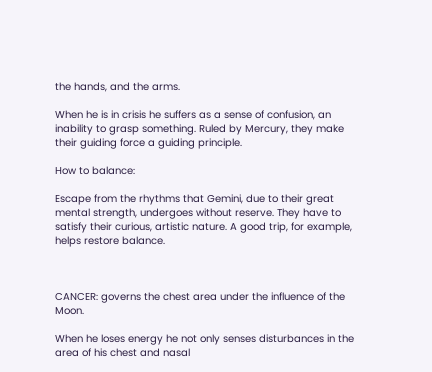the hands, and the arms.

When he is in crisis he suffers as a sense of confusion, an inability to grasp something. Ruled by Mercury, they make their guiding force a guiding principle.

How to balance:

Escape from the rhythms that Gemini, due to their great mental strength, undergoes without reserve. They have to satisfy their curious, artistic nature. A good trip, for example, helps restore balance.



CANCER: governs the chest area under the influence of the Moon.

When he loses energy he not only senses disturbances in the area of his chest and nasal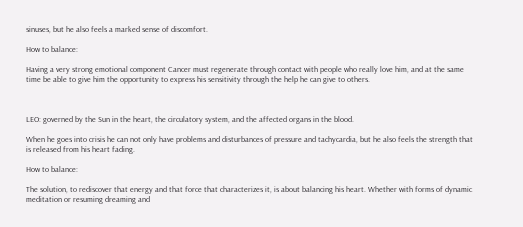sinuses, but he also feels a marked sense of discomfort.

How to balance:

Having a very strong emotional component Cancer must regenerate through contact with people who really love him, and at the same time be able to give him the opportunity to express his sensitivity through the help he can give to others.



LEO: governed by the Sun in the heart, the circulatory system, and the affected organs in the blood.

When he goes into crisis he can not only have problems and disturbances of pressure and tachycardia, but he also feels the strength that is released from his heart fading.

How to balance:

The solution, to rediscover that energy and that force that characterizes it, is about balancing his heart. Whether with forms of dynamic meditation or resuming dreaming and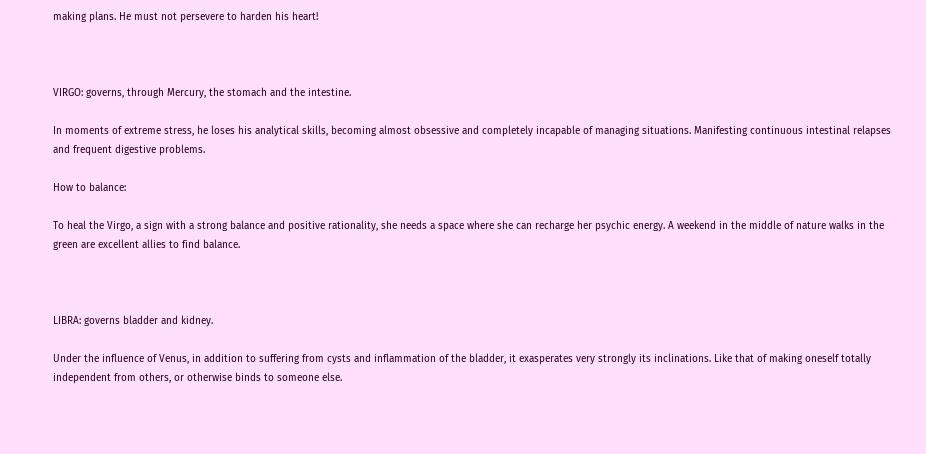making plans. He must not persevere to harden his heart!



VIRGO: governs, through Mercury, the stomach and the intestine.

In moments of extreme stress, he loses his analytical skills, becoming almost obsessive and completely incapable of managing situations. Manifesting continuous intestinal relapses and frequent digestive problems.

How to balance:

To heal the Virgo, a sign with a strong balance and positive rationality, she needs a space where she can recharge her psychic energy. A weekend in the middle of nature walks in the green are excellent allies to find balance.



LIBRA: governs bladder and kidney.

Under the influence of Venus, in addition to suffering from cysts and inflammation of the bladder, it exasperates very strongly its inclinations. Like that of making oneself totally independent from others, or otherwise binds to someone else.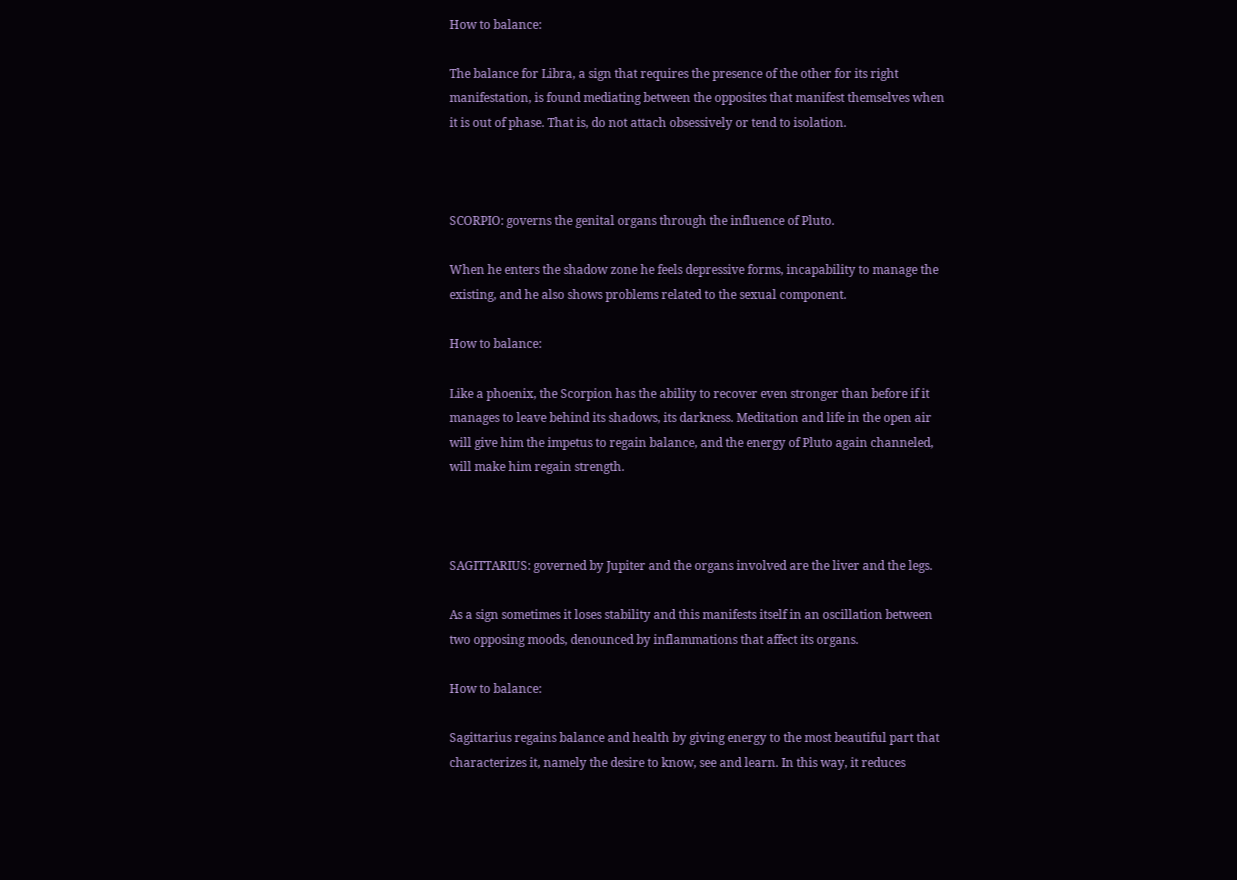How to balance:

The balance for Libra, a sign that requires the presence of the other for its right manifestation, is found mediating between the opposites that manifest themselves when it is out of phase. That is, do not attach obsessively or tend to isolation.



SCORPIO: governs the genital organs through the influence of Pluto.

When he enters the shadow zone he feels depressive forms, incapability to manage the existing, and he also shows problems related to the sexual component.

How to balance:

Like a phoenix, the Scorpion has the ability to recover even stronger than before if it manages to leave behind its shadows, its darkness. Meditation and life in the open air will give him the impetus to regain balance, and the energy of Pluto again channeled, will make him regain strength.



SAGITTARIUS: governed by Jupiter and the organs involved are the liver and the legs.

As a sign sometimes it loses stability and this manifests itself in an oscillation between two opposing moods, denounced by inflammations that affect its organs.

How to balance:

Sagittarius regains balance and health by giving energy to the most beautiful part that characterizes it, namely the desire to know, see and learn. In this way, it reduces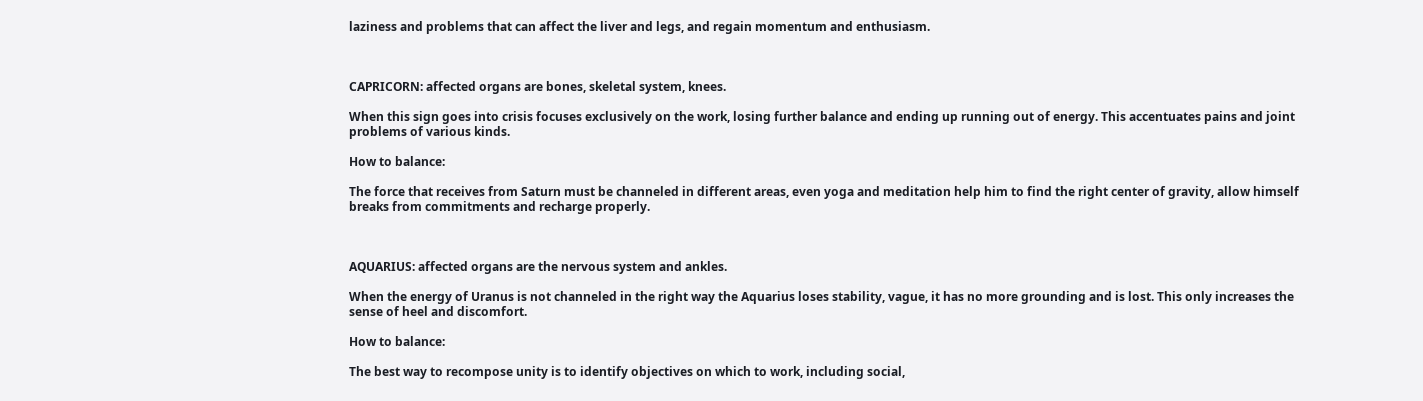laziness and problems that can affect the liver and legs, and regain momentum and enthusiasm.



CAPRICORN: affected organs are bones, skeletal system, knees.

When this sign goes into crisis focuses exclusively on the work, losing further balance and ending up running out of energy. This accentuates pains and joint problems of various kinds.

How to balance:

The force that receives from Saturn must be channeled in different areas, even yoga and meditation help him to find the right center of gravity, allow himself breaks from commitments and recharge properly.



AQUARIUS: affected organs are the nervous system and ankles.

When the energy of Uranus is not channeled in the right way the Aquarius loses stability, vague, it has no more grounding and is lost. This only increases the sense of heel and discomfort.

How to balance:

The best way to recompose unity is to identify objectives on which to work, including social,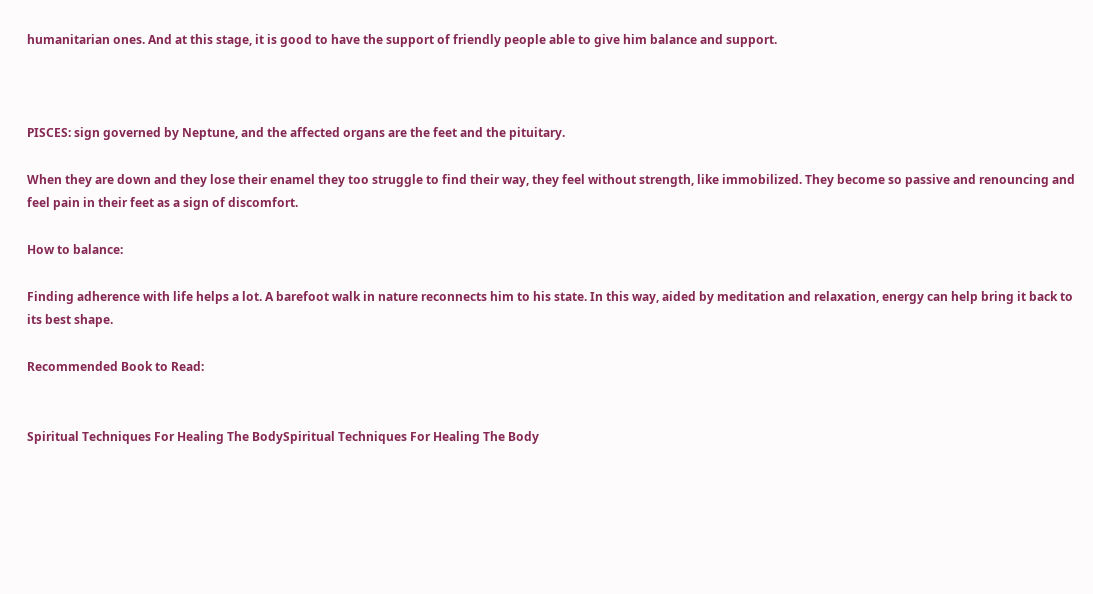humanitarian ones. And at this stage, it is good to have the support of friendly people able to give him balance and support.



PISCES: sign governed by Neptune, and the affected organs are the feet and the pituitary.

When they are down and they lose their enamel they too struggle to find their way, they feel without strength, like immobilized. They become so passive and renouncing and feel pain in their feet as a sign of discomfort.

How to balance:

Finding adherence with life helps a lot. A barefoot walk in nature reconnects him to his state. In this way, aided by meditation and relaxation, energy can help bring it back to its best shape.

Recommended Book to Read:


Spiritual Techniques For Healing The BodySpiritual Techniques For Healing The Body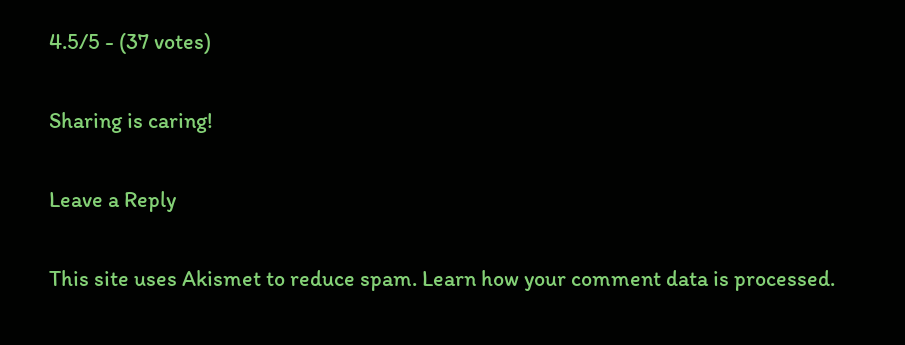4.5/5 - (37 votes)

Sharing is caring!

Leave a Reply

This site uses Akismet to reduce spam. Learn how your comment data is processed.